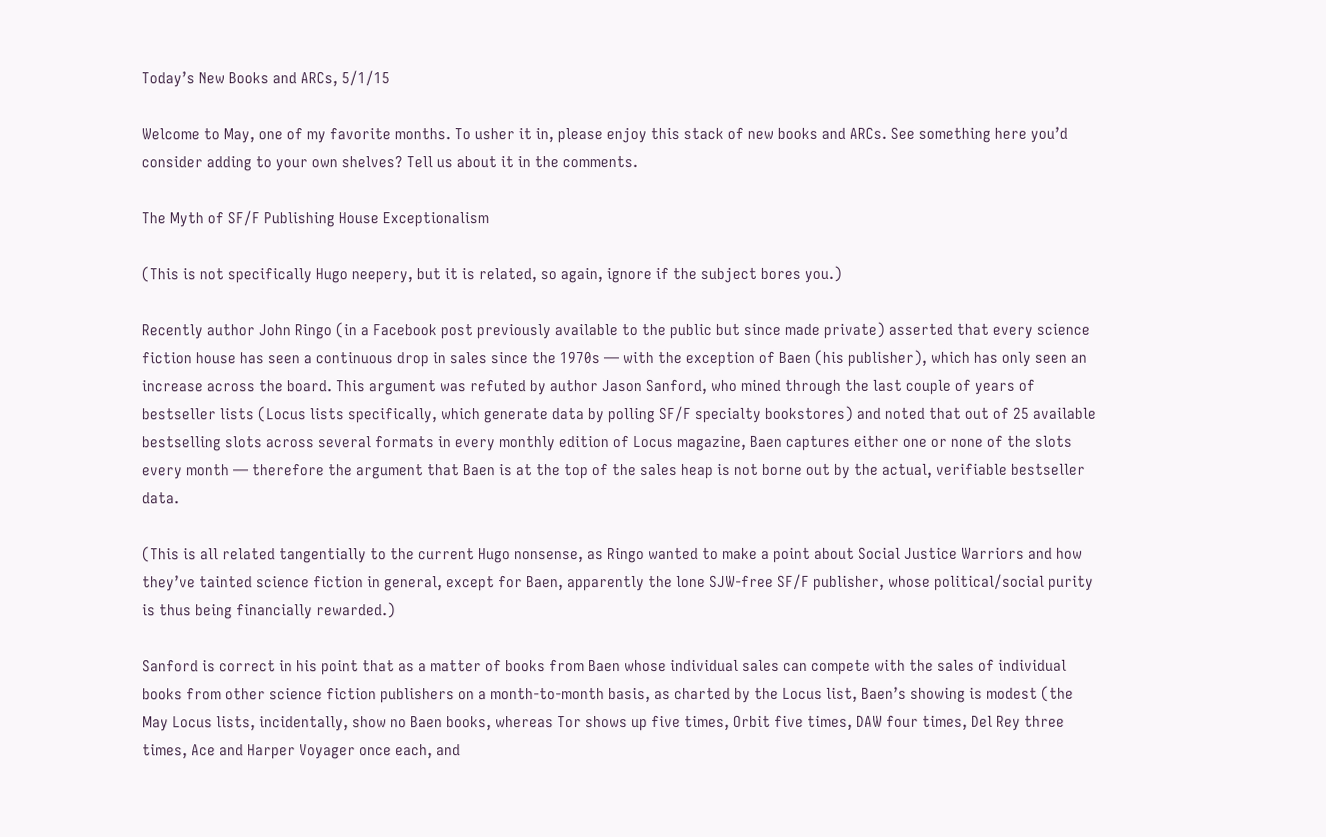Today’s New Books and ARCs, 5/1/15

Welcome to May, one of my favorite months. To usher it in, please enjoy this stack of new books and ARCs. See something here you’d consider adding to your own shelves? Tell us about it in the comments.

The Myth of SF/F Publishing House Exceptionalism

(This is not specifically Hugo neepery, but it is related, so again, ignore if the subject bores you.)

Recently author John Ringo (in a Facebook post previously available to the public but since made private) asserted that every science fiction house has seen a continuous drop in sales since the 1970s — with the exception of Baen (his publisher), which has only seen an increase across the board. This argument was refuted by author Jason Sanford, who mined through the last couple of years of bestseller lists (Locus lists specifically, which generate data by polling SF/F specialty bookstores) and noted that out of 25 available bestselling slots across several formats in every monthly edition of Locus magazine, Baen captures either one or none of the slots every month — therefore the argument that Baen is at the top of the sales heap is not borne out by the actual, verifiable bestseller data.

(This is all related tangentially to the current Hugo nonsense, as Ringo wanted to make a point about Social Justice Warriors and how they’ve tainted science fiction in general, except for Baen, apparently the lone SJW-free SF/F publisher, whose political/social purity is thus being financially rewarded.)

Sanford is correct in his point that as a matter of books from Baen whose individual sales can compete with the sales of individual books from other science fiction publishers on a month-to-month basis, as charted by the Locus list, Baen’s showing is modest (the May Locus lists, incidentally, show no Baen books, whereas Tor shows up five times, Orbit five times, DAW four times, Del Rey three times, Ace and Harper Voyager once each, and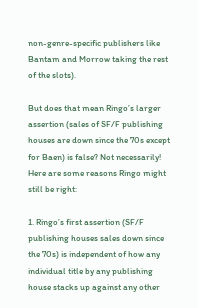non-genre-specific publishers like Bantam and Morrow taking the rest of the slots).

But does that mean Ringo’s larger assertion (sales of SF/F publishing houses are down since the 70s except for Baen) is false? Not necessarily! Here are some reasons Ringo might still be right:

1. Ringo’s first assertion (SF/F publishing houses sales down since the 70s) is independent of how any individual title by any publishing house stacks up against any other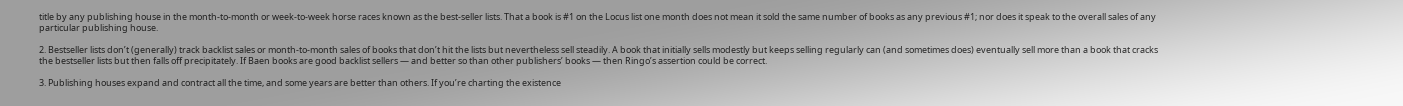title by any publishing house in the month-to-month or week-to-week horse races known as the best-seller lists. That a book is #1 on the Locus list one month does not mean it sold the same number of books as any previous #1; nor does it speak to the overall sales of any particular publishing house.

2. Bestseller lists don’t (generally) track backlist sales or month-to-month sales of books that don’t hit the lists but nevertheless sell steadily. A book that initially sells modestly but keeps selling regularly can (and sometimes does) eventually sell more than a book that cracks the bestseller lists but then falls off precipitately. If Baen books are good backlist sellers — and better so than other publishers’ books — then Ringo’s assertion could be correct.

3. Publishing houses expand and contract all the time, and some years are better than others. If you’re charting the existence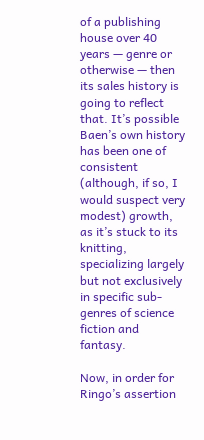of a publishing house over 40 years — genre or otherwise — then its sales history is going to reflect that. It’s possible Baen’s own history has been one of consistent (although, if so, I would suspect very modest) growth, as it’s stuck to its knitting, specializing largely but not exclusively in specific sub-genres of science fiction and fantasy.

Now, in order for Ringo’s assertion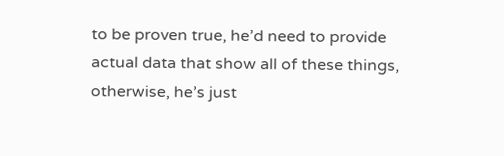to be proven true, he’d need to provide actual data that show all of these things, otherwise, he’s just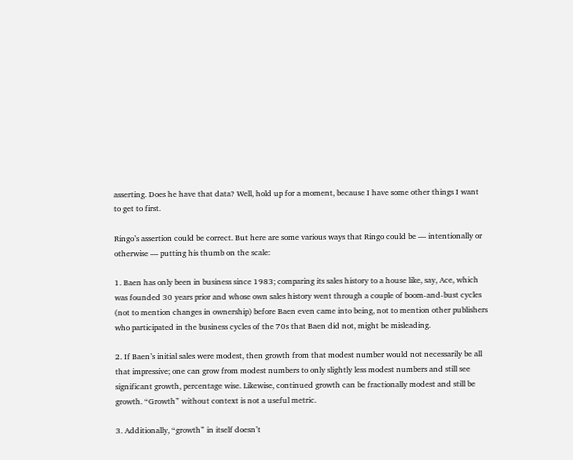asserting. Does he have that data? Well, hold up for a moment, because I have some other things I want to get to first.

Ringo’s assertion could be correct. But here are some various ways that Ringo could be — intentionally or otherwise — putting his thumb on the scale:

1. Baen has only been in business since 1983; comparing its sales history to a house like, say, Ace, which was founded 30 years prior and whose own sales history went through a couple of boom-and-bust cycles (not to mention changes in ownership) before Baen even came into being, not to mention other publishers who participated in the business cycles of the 70s that Baen did not, might be misleading.

2. If Baen’s initial sales were modest, then growth from that modest number would not necessarily be all that impressive; one can grow from modest numbers to only slightly less modest numbers and still see significant growth, percentage wise. Likewise, continued growth can be fractionally modest and still be growth. “Growth” without context is not a useful metric.

3. Additionally, “growth” in itself doesn’t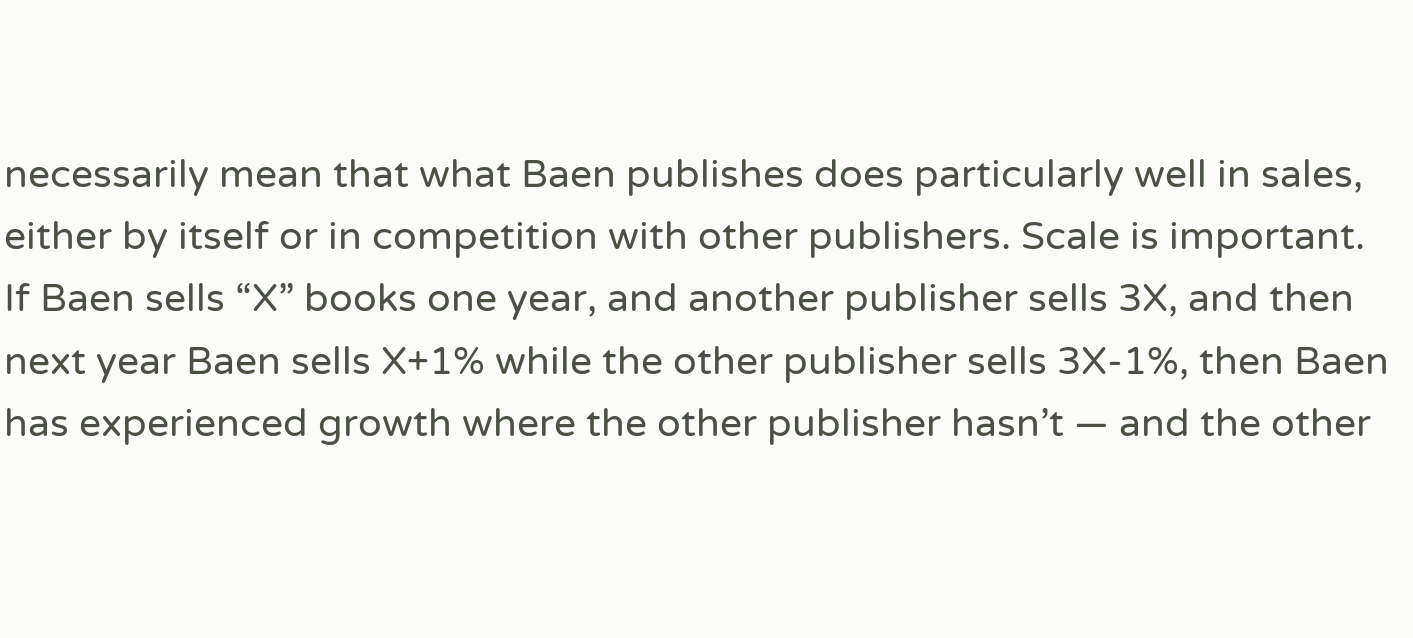necessarily mean that what Baen publishes does particularly well in sales, either by itself or in competition with other publishers. Scale is important. If Baen sells “X” books one year, and another publisher sells 3X, and then next year Baen sells X+1% while the other publisher sells 3X-1%, then Baen has experienced growth where the other publisher hasn’t — and the other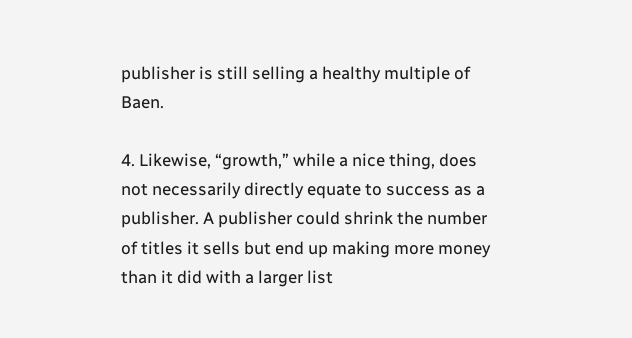publisher is still selling a healthy multiple of Baen.

4. Likewise, “growth,” while a nice thing, does not necessarily directly equate to success as a publisher. A publisher could shrink the number of titles it sells but end up making more money than it did with a larger list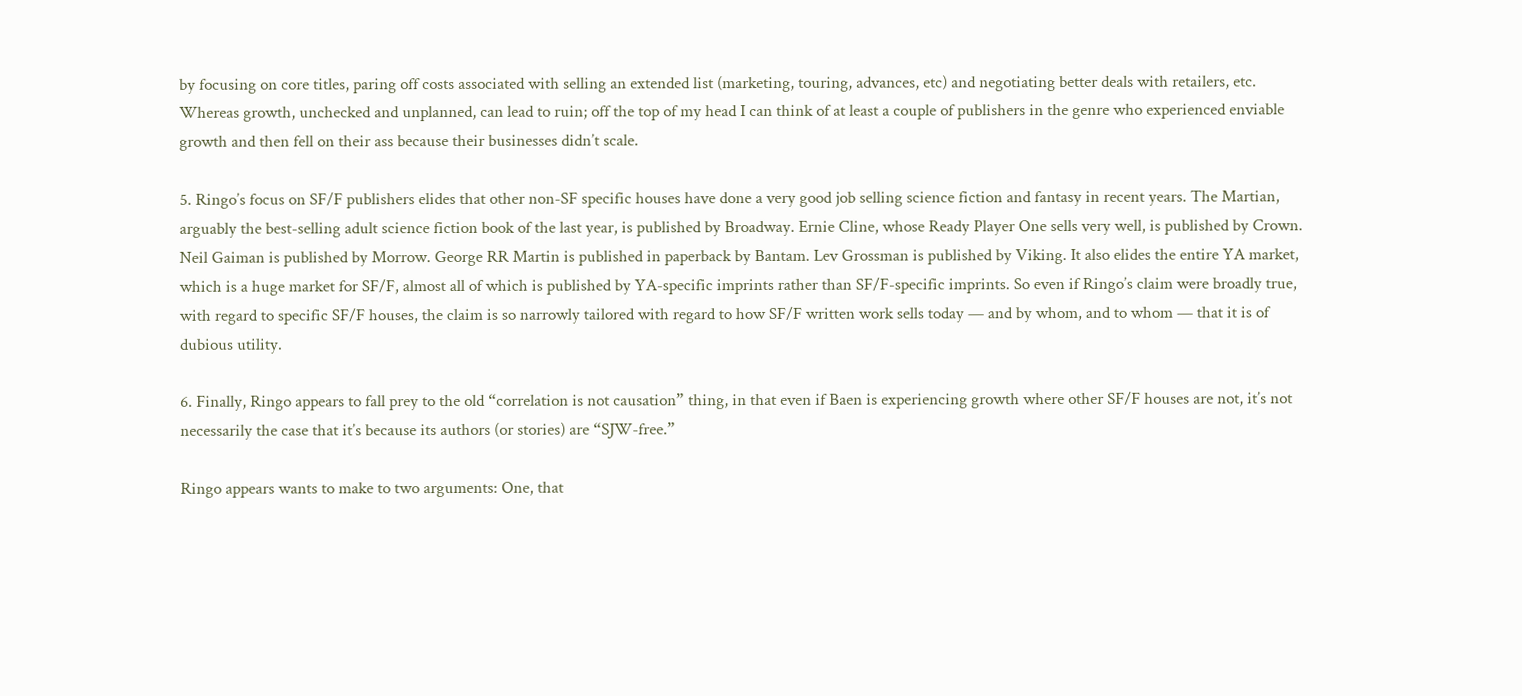by focusing on core titles, paring off costs associated with selling an extended list (marketing, touring, advances, etc) and negotiating better deals with retailers, etc. Whereas growth, unchecked and unplanned, can lead to ruin; off the top of my head I can think of at least a couple of publishers in the genre who experienced enviable growth and then fell on their ass because their businesses didn’t scale.

5. Ringo’s focus on SF/F publishers elides that other non-SF specific houses have done a very good job selling science fiction and fantasy in recent years. The Martian, arguably the best-selling adult science fiction book of the last year, is published by Broadway. Ernie Cline, whose Ready Player One sells very well, is published by Crown. Neil Gaiman is published by Morrow. George RR Martin is published in paperback by Bantam. Lev Grossman is published by Viking. It also elides the entire YA market, which is a huge market for SF/F, almost all of which is published by YA-specific imprints rather than SF/F-specific imprints. So even if Ringo’s claim were broadly true, with regard to specific SF/F houses, the claim is so narrowly tailored with regard to how SF/F written work sells today — and by whom, and to whom — that it is of dubious utility.

6. Finally, Ringo appears to fall prey to the old “correlation is not causation” thing, in that even if Baen is experiencing growth where other SF/F houses are not, it’s not necessarily the case that it’s because its authors (or stories) are “SJW-free.”

Ringo appears wants to make to two arguments: One, that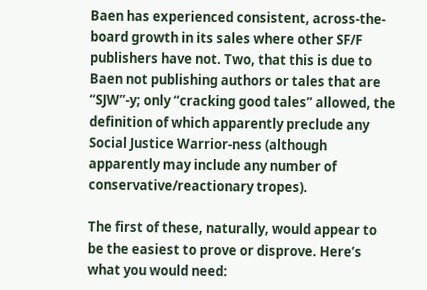Baen has experienced consistent, across-the-board growth in its sales where other SF/F publishers have not. Two, that this is due to Baen not publishing authors or tales that are “SJW”-y; only “cracking good tales” allowed, the definition of which apparently preclude any Social Justice Warrior-ness (although apparently may include any number of conservative/reactionary tropes).

The first of these, naturally, would appear to be the easiest to prove or disprove. Here’s what you would need: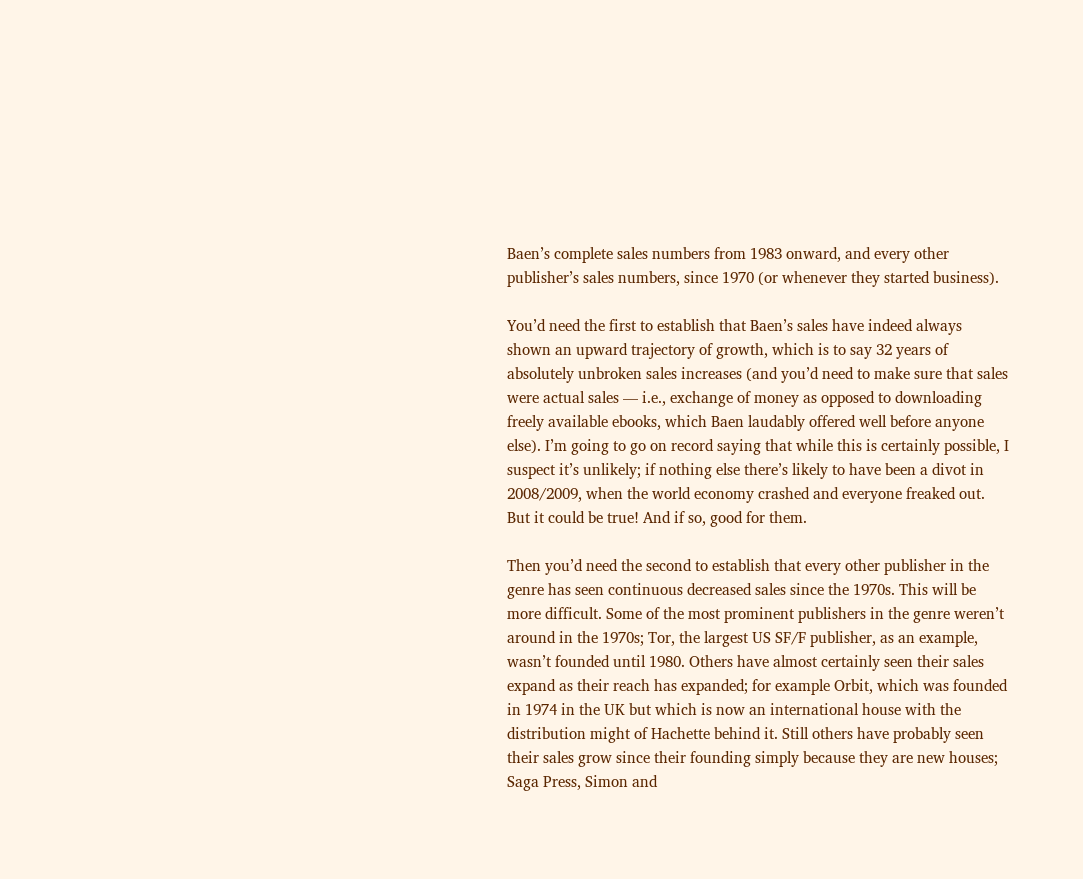Baen’s complete sales numbers from 1983 onward, and every other publisher’s sales numbers, since 1970 (or whenever they started business).

You’d need the first to establish that Baen’s sales have indeed always shown an upward trajectory of growth, which is to say 32 years of absolutely unbroken sales increases (and you’d need to make sure that sales were actual sales — i.e., exchange of money as opposed to downloading freely available ebooks, which Baen laudably offered well before anyone else). I’m going to go on record saying that while this is certainly possible, I suspect it’s unlikely; if nothing else there’s likely to have been a divot in 2008/2009, when the world economy crashed and everyone freaked out. But it could be true! And if so, good for them.

Then you’d need the second to establish that every other publisher in the genre has seen continuous decreased sales since the 1970s. This will be more difficult. Some of the most prominent publishers in the genre weren’t around in the 1970s; Tor, the largest US SF/F publisher, as an example, wasn’t founded until 1980. Others have almost certainly seen their sales expand as their reach has expanded; for example Orbit, which was founded in 1974 in the UK but which is now an international house with the distribution might of Hachette behind it. Still others have probably seen their sales grow since their founding simply because they are new houses; Saga Press, Simon and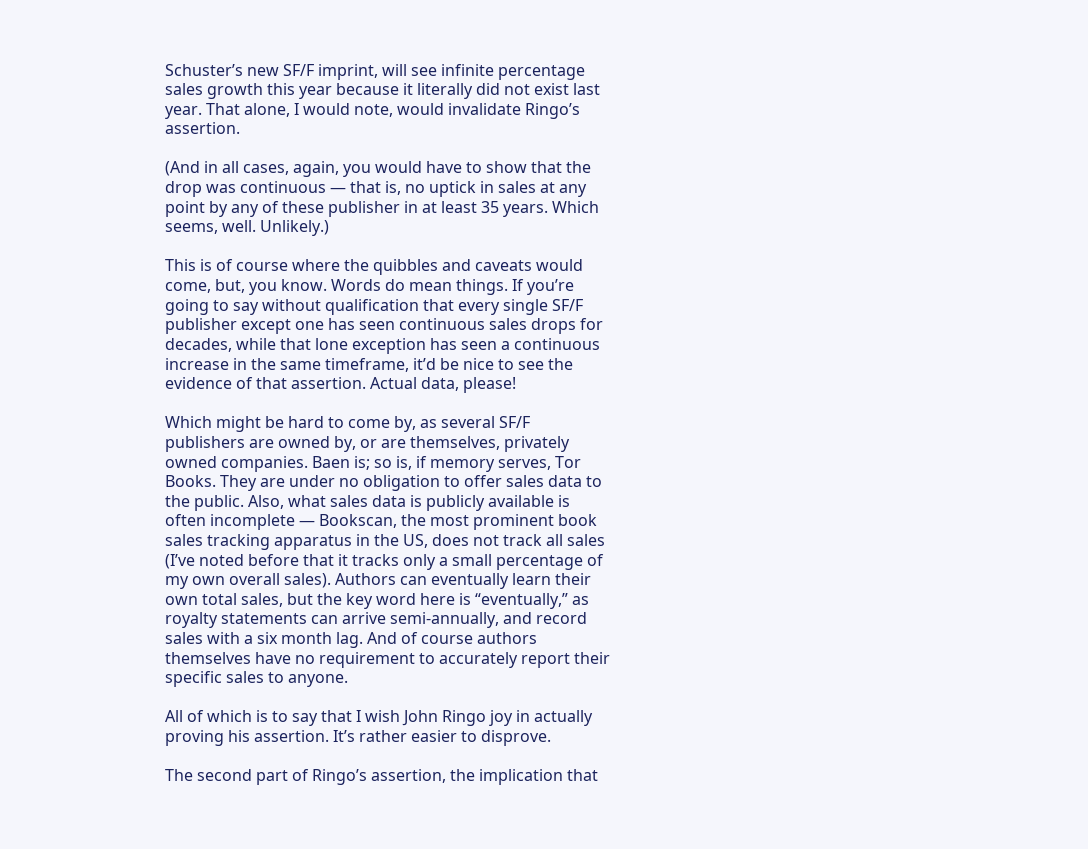Schuster’s new SF/F imprint, will see infinite percentage sales growth this year because it literally did not exist last year. That alone, I would note, would invalidate Ringo’s assertion.

(And in all cases, again, you would have to show that the drop was continuous — that is, no uptick in sales at any point by any of these publisher in at least 35 years. Which seems, well. Unlikely.)

This is of course where the quibbles and caveats would come, but, you know. Words do mean things. If you’re going to say without qualification that every single SF/F publisher except one has seen continuous sales drops for decades, while that lone exception has seen a continuous increase in the same timeframe, it’d be nice to see the evidence of that assertion. Actual data, please!

Which might be hard to come by, as several SF/F publishers are owned by, or are themselves, privately owned companies. Baen is; so is, if memory serves, Tor Books. They are under no obligation to offer sales data to the public. Also, what sales data is publicly available is often incomplete — Bookscan, the most prominent book sales tracking apparatus in the US, does not track all sales (I’ve noted before that it tracks only a small percentage of my own overall sales). Authors can eventually learn their own total sales, but the key word here is “eventually,” as royalty statements can arrive semi-annually, and record sales with a six month lag. And of course authors themselves have no requirement to accurately report their specific sales to anyone.

All of which is to say that I wish John Ringo joy in actually proving his assertion. It’s rather easier to disprove.

The second part of Ringo’s assertion, the implication that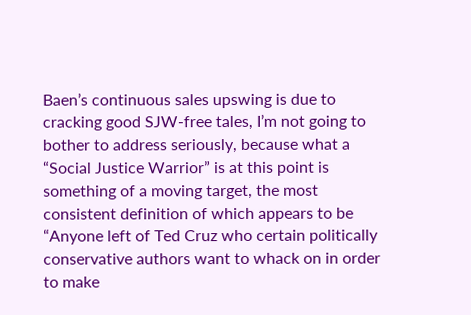Baen’s continuous sales upswing is due to cracking good SJW-free tales, I’m not going to bother to address seriously, because what a “Social Justice Warrior” is at this point is something of a moving target, the most consistent definition of which appears to be “Anyone left of Ted Cruz who certain politically conservative authors want to whack on in order to make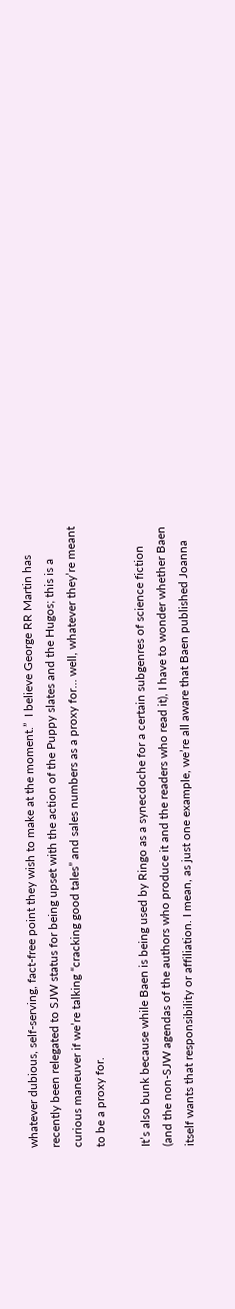whatever dubious, self-serving, fact-free point they wish to make at the moment.”  I believe George RR Martin has recently been relegated to SJW status for being upset with the action of the Puppy slates and the Hugos; this is a curious maneuver if we’re talking “cracking good tales” and sales numbers as a proxy for… well, whatever they’re meant to be a proxy for.

It’s also bunk because while Baen is being used by Ringo as a synecdoche for a certain subgenres of science fiction (and the non-SJW agendas of the authors who produce it and the readers who read it), I have to wonder whether Baen itself wants that responsibility or affiliation. I mean, as just one example, we’re all aware that Baen published Joanna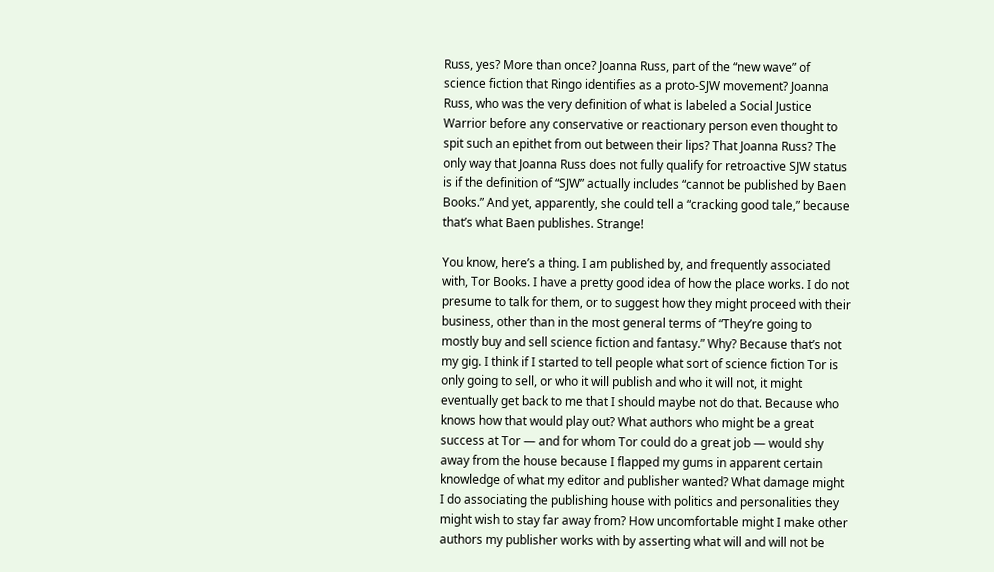Russ, yes? More than once? Joanna Russ, part of the “new wave” of science fiction that Ringo identifies as a proto-SJW movement? Joanna Russ, who was the very definition of what is labeled a Social Justice Warrior before any conservative or reactionary person even thought to spit such an epithet from out between their lips? That Joanna Russ? The only way that Joanna Russ does not fully qualify for retroactive SJW status is if the definition of “SJW” actually includes “cannot be published by Baen Books.” And yet, apparently, she could tell a “cracking good tale,” because that’s what Baen publishes. Strange!

You know, here’s a thing. I am published by, and frequently associated with, Tor Books. I have a pretty good idea of how the place works. I do not presume to talk for them, or to suggest how they might proceed with their business, other than in the most general terms of “They’re going to mostly buy and sell science fiction and fantasy.” Why? Because that’s not my gig. I think if I started to tell people what sort of science fiction Tor is only going to sell, or who it will publish and who it will not, it might eventually get back to me that I should maybe not do that. Because who knows how that would play out? What authors who might be a great success at Tor — and for whom Tor could do a great job — would shy away from the house because I flapped my gums in apparent certain knowledge of what my editor and publisher wanted? What damage might I do associating the publishing house with politics and personalities they might wish to stay far away from? How uncomfortable might I make other authors my publisher works with by asserting what will and will not be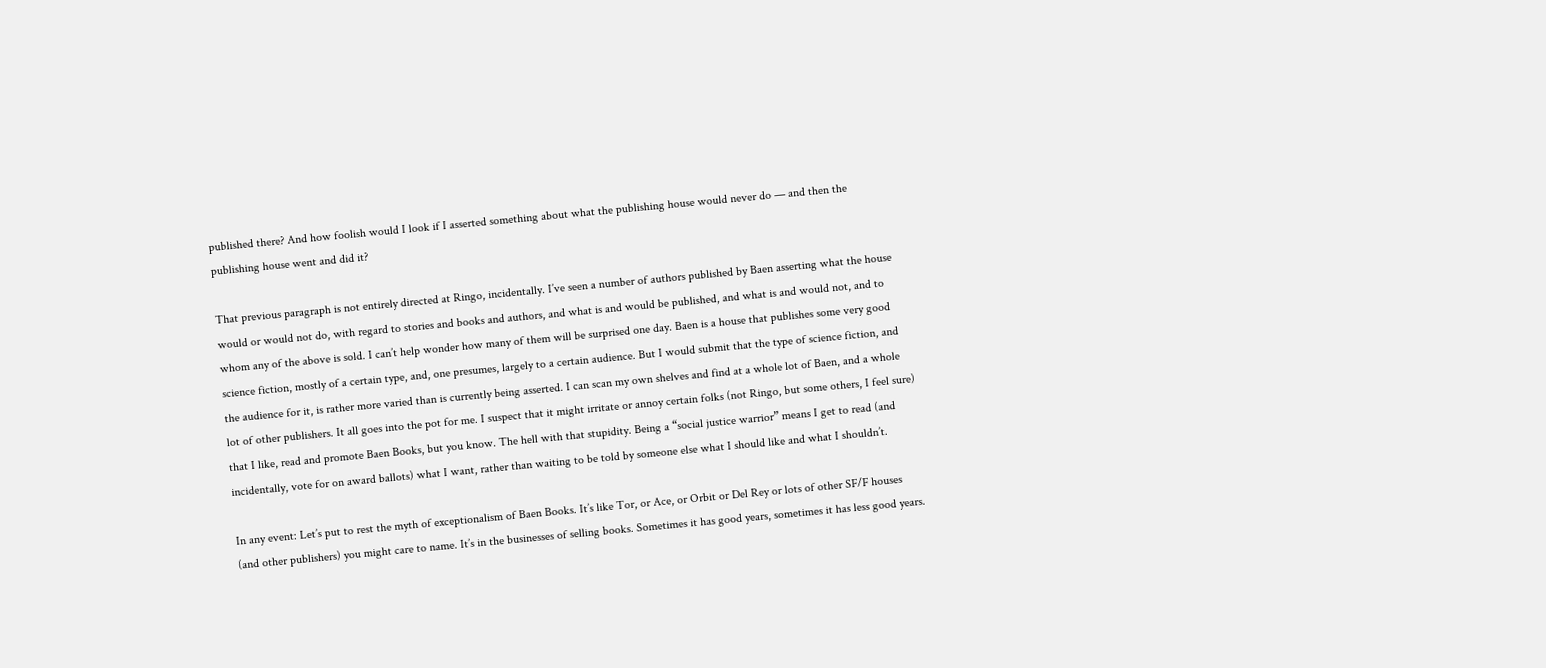published there? And how foolish would I look if I asserted something about what the publishing house would never do — and then the publishing house went and did it?

That previous paragraph is not entirely directed at Ringo, incidentally. I’ve seen a number of authors published by Baen asserting what the house would or would not do, with regard to stories and books and authors, and what is and would be published, and what is and would not, and to whom any of the above is sold. I can’t help wonder how many of them will be surprised one day. Baen is a house that publishes some very good science fiction, mostly of a certain type, and, one presumes, largely to a certain audience. But I would submit that the type of science fiction, and the audience for it, is rather more varied than is currently being asserted. I can scan my own shelves and find at a whole lot of Baen, and a whole lot of other publishers. It all goes into the pot for me. I suspect that it might irritate or annoy certain folks (not Ringo, but some others, I feel sure) that I like, read and promote Baen Books, but you know. The hell with that stupidity. Being a “social justice warrior” means I get to read (and incidentally, vote for on award ballots) what I want, rather than waiting to be told by someone else what I should like and what I shouldn’t.

In any event: Let’s put to rest the myth of exceptionalism of Baen Books. It’s like Tor, or Ace, or Orbit or Del Rey or lots of other SF/F houses (and other publishers) you might care to name. It’s in the businesses of selling books. Sometimes it has good years, sometimes it has less good years.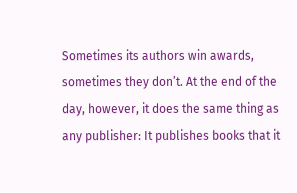Sometimes its authors win awards, sometimes they don’t. At the end of the day, however, it does the same thing as any publisher: It publishes books that it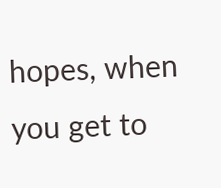hopes, when you get to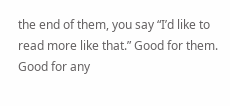the end of them, you say “I’d like to read more like that.” Good for them. Good for any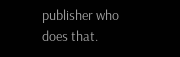publisher who does that.